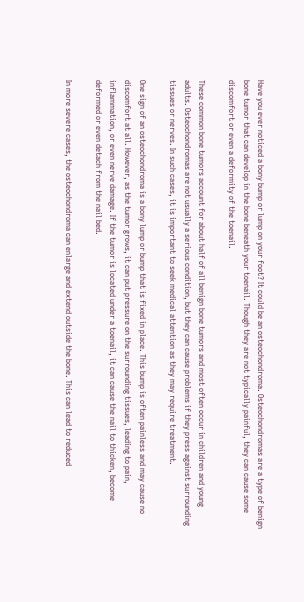Have you ever noticed a bony bump or lump on your foot? It could be an osteochondroma. Osteochondromas are a type of benign bone tumor that can develop in the bone beneath your toenail. Though they are not typically painful, they can cause some discomfort or even a deformity of the toenail.

These common bone tumors account for about half of all benign bone tumors and most often occur in children and young adults. Osteochondromas are not usually a serious condition, but they can cause problems if they press against surrounding tissues or nerves. In such cases, it is important to seek medical attention as they may require treatment.

One sign of an osteochondroma is a bony lump or bump that is fixed in place. This bump is often painless and may cause no discomfort at all. However, as the tumor grows, it can put pressure on the surrounding tissues, leading to pain, inflammation, or even nerve damage. If the tumor is located under a toenail, it can cause the nail to thicken, become deformed or even detach from the nail bed.

In more severe cases, the osteochondroma can enlarge and extend outside the bone. This can lead to reduced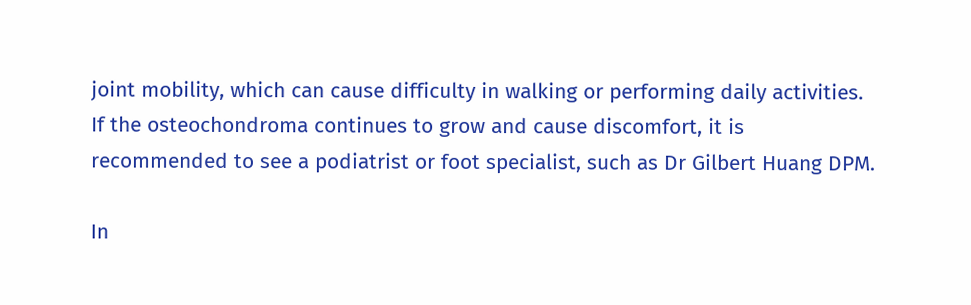joint mobility, which can cause difficulty in walking or performing daily activities. If the osteochondroma continues to grow and cause discomfort, it is recommended to see a podiatrist or foot specialist, such as Dr Gilbert Huang DPM.

In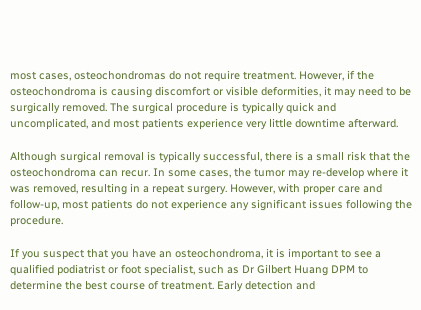most cases, osteochondromas do not require treatment. However, if the osteochondroma is causing discomfort or visible deformities, it may need to be surgically removed. The surgical procedure is typically quick and uncomplicated, and most patients experience very little downtime afterward.

Although surgical removal is typically successful, there is a small risk that the osteochondroma can recur. In some cases, the tumor may re-develop where it was removed, resulting in a repeat surgery. However, with proper care and follow-up, most patients do not experience any significant issues following the procedure.

If you suspect that you have an osteochondroma, it is important to see a qualified podiatrist or foot specialist, such as Dr Gilbert Huang DPM to determine the best course of treatment. Early detection and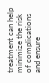treatment can help minimize the risk of complications and ensure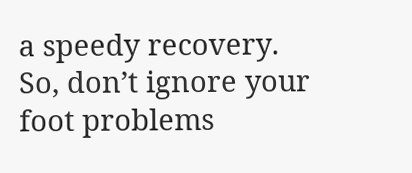a speedy recovery. So, don’t ignore your foot problems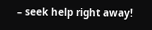– seek help right away!